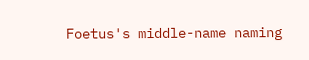Foetus's middle-name naming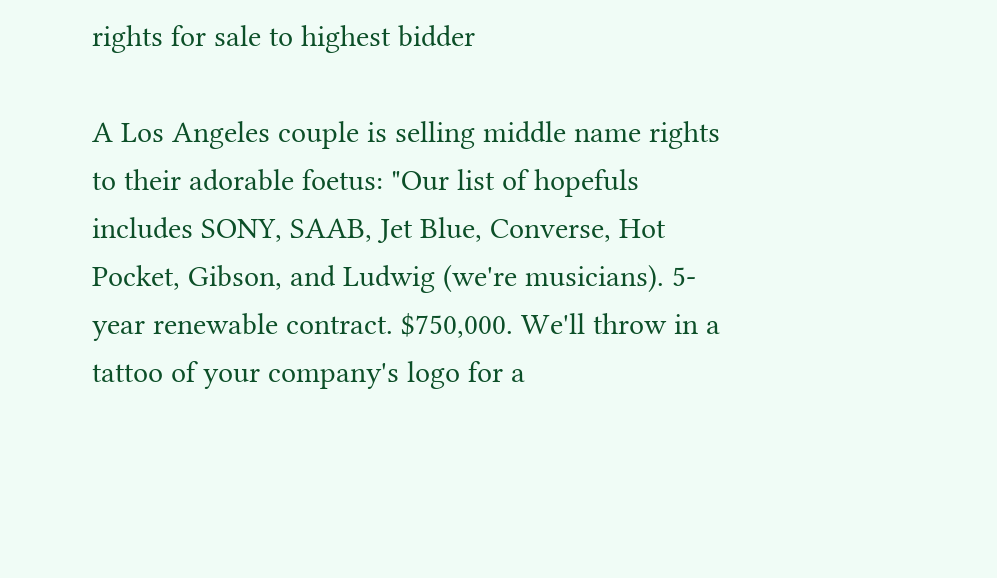rights for sale to highest bidder

A Los Angeles couple is selling middle name rights to their adorable foetus: "Our list of hopefuls includes SONY, SAAB, Jet Blue, Converse, Hot Pocket, Gibson, and Ludwig (we're musicians). 5-year renewable contract. $750,000. We'll throw in a tattoo of your company's logo for a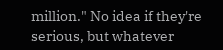million." No idea if they're serious, but whatever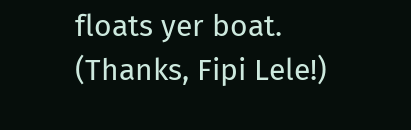floats yer boat. (Thanks, Fipi Lele!)